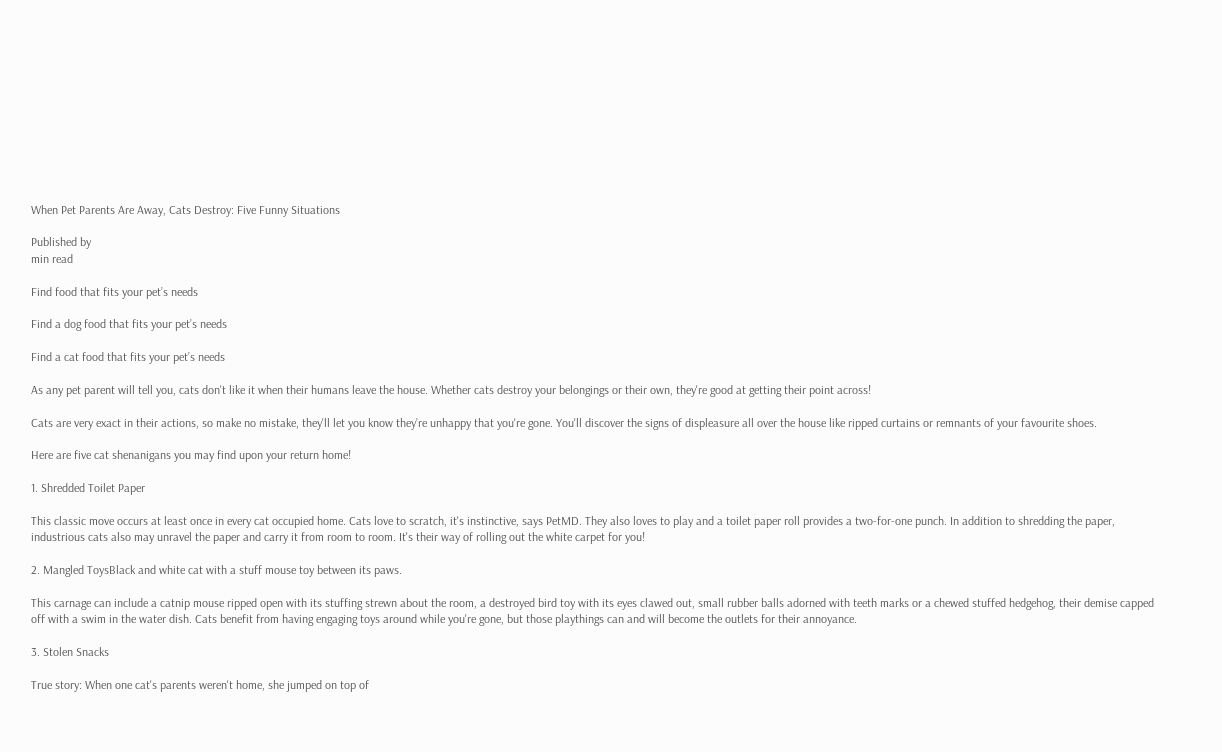When Pet Parents Are Away, Cats Destroy: Five Funny Situations

Published by
min read

Find food that fits your pet’s needs

Find a dog food that fits your pet’s needs

Find a cat food that fits your pet’s needs

As any pet parent will tell you, cats don't like it when their humans leave the house. Whether cats destroy your belongings or their own, they're good at getting their point across!

Cats are very exact in their actions, so make no mistake, they'll let you know they’re unhappy that you're gone. You'll discover the signs of displeasure all over the house like ripped curtains or remnants of your favourite shoes.

Here are five cat shenanigans you may find upon your return home!

1. Shredded Toilet Paper

This classic move occurs at least once in every cat occupied home. Cats love to scratch, it's instinctive, says PetMD. They also loves to play and a toilet paper roll provides a two-for-one punch. In addition to shredding the paper, industrious cats also may unravel the paper and carry it from room to room. It's their way of rolling out the white carpet for you!

2. Mangled ToysBlack and white cat with a stuff mouse toy between its paws.

This carnage can include a catnip mouse ripped open with its stuffing strewn about the room, a destroyed bird toy with its eyes clawed out, small rubber balls adorned with teeth marks or a chewed stuffed hedgehog, their demise capped off with a swim in the water dish. Cats benefit from having engaging toys around while you're gone, but those playthings can and will become the outlets for their annoyance.

3. Stolen Snacks

True story: When one cat's parents weren't home, she jumped on top of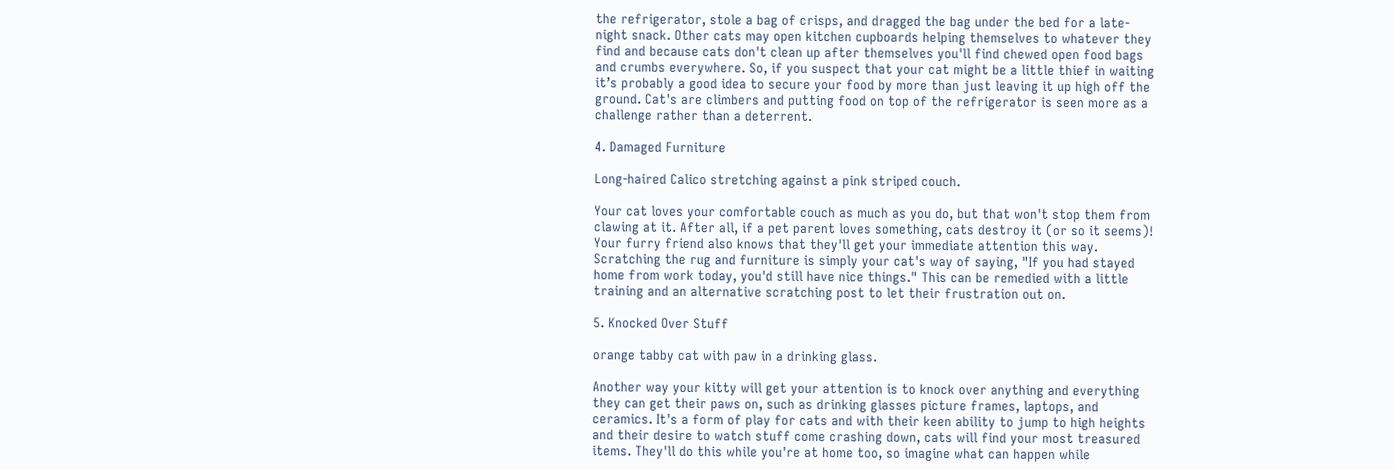the refrigerator, stole a bag of crisps, and dragged the bag under the bed for a late-night snack. Other cats may open kitchen cupboards helping themselves to whatever they find and because cats don't clean up after themselves you'll find chewed open food bags and crumbs everywhere. So, if you suspect that your cat might be a little thief in waiting it’s probably a good idea to secure your food by more than just leaving it up high off the ground. Cat's are climbers and putting food on top of the refrigerator is seen more as a challenge rather than a deterrent.

4. Damaged Furniture

Long-haired Calico stretching against a pink striped couch.

Your cat loves your comfortable couch as much as you do, but that won't stop them from clawing at it. After all, if a pet parent loves something, cats destroy it (or so it seems)! Your furry friend also knows that they'll get your immediate attention this way. Scratching the rug and furniture is simply your cat's way of saying, "If you had stayed home from work today, you'd still have nice things." This can be remedied with a little training and an alternative scratching post to let their frustration out on.

5. Knocked Over Stuff

orange tabby cat with paw in a drinking glass.

Another way your kitty will get your attention is to knock over anything and everything they can get their paws on, such as drinking glasses picture frames, laptops, and ceramics. It's a form of play for cats and with their keen ability to jump to high heights and their desire to watch stuff come crashing down, cats will find your most treasured items. They'll do this while you're at home too, so imagine what can happen while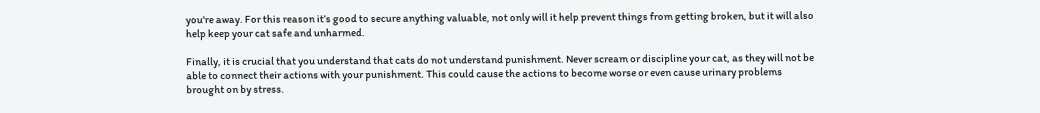you're away. For this reason it’s good to secure anything valuable, not only will it help prevent things from getting broken, but it will also help keep your cat safe and unharmed.

Finally, it is crucial that you understand that cats do not understand punishment. Never scream or discipline your cat, as they will not be able to connect their actions with your punishment. This could cause the actions to become worse or even cause urinary problems brought on by stress.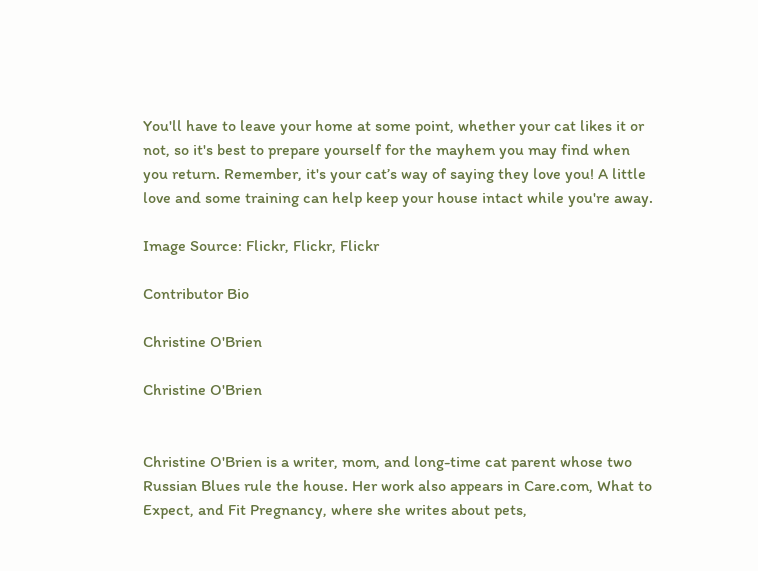You'll have to leave your home at some point, whether your cat likes it or not, so it's best to prepare yourself for the mayhem you may find when you return. Remember, it's your cat’s way of saying they love you! A little love and some training can help keep your house intact while you're away.

Image Source: Flickr, Flickr, Flickr

Contributor Bio

Christine O'Brien

Christine O'Brien


Christine O'Brien is a writer, mom, and long-time cat parent whose two Russian Blues rule the house. Her work also appears in Care.com, What to Expect, and Fit Pregnancy, where she writes about pets,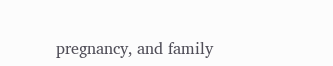pregnancy, and family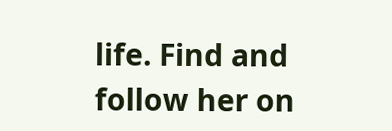life. Find and follow her on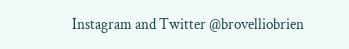Instagram and Twitter @brovelliobrien